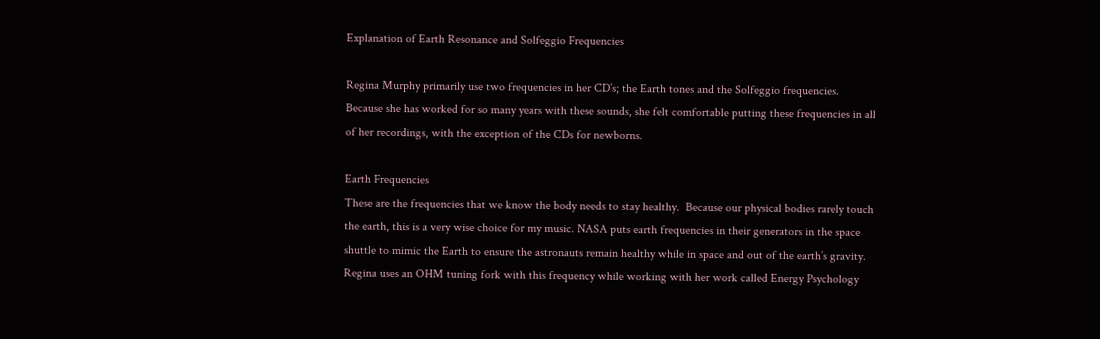Explanation of Earth Resonance and Solfeggio Frequencies

Regina Murphy primarily use two frequencies in her CD’s; the Earth tones and the Solfeggio frequencies. Because she has worked for so many years with these sounds, she felt comfortable putting these frequencies in all of her recordings, with the exception of the CDs for newborns.

Earth Frequencies
These are the frequencies that we know the body needs to stay healthy.  Because our physical bodies rarely touch the earth, this is a very wise choice for my music. NASA puts earth frequencies in their generators in the space shuttle to mimic the Earth to ensure the astronauts remain healthy while in space and out of the earth’s gravity. Regina uses an OHM tuning fork with this frequency while working with her work called Energy Psychology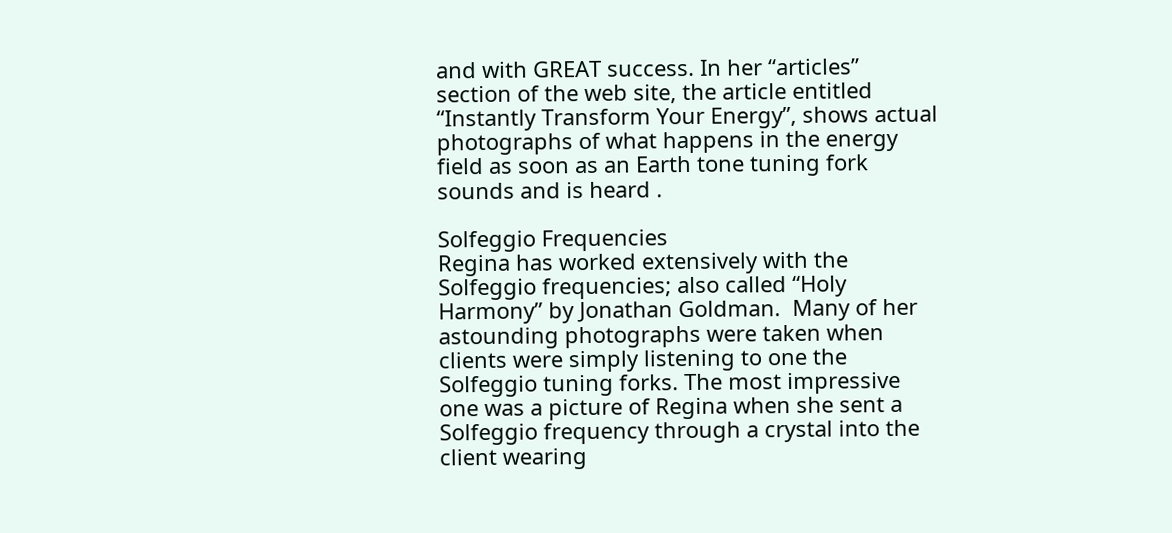and with GREAT success. In her “articles” section of the web site, the article entitled “Instantly Transform Your Energy”, shows actual photographs of what happens in the energy field as soon as an Earth tone tuning fork sounds and is heard .

Solfeggio Frequencies
Regina has worked extensively with the Solfeggio frequencies; also called “Holy Harmony” by Jonathan Goldman.  Many of her astounding photographs were taken when clients were simply listening to one the Solfeggio tuning forks. The most impressive one was a picture of Regina when she sent a Solfeggio frequency through a crystal into the client wearing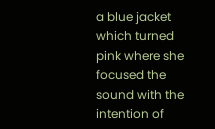a blue jacket which turned pink where she focused the sound with the intention of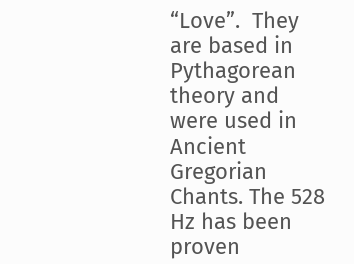“Love”.  They are based in Pythagorean theory and were used in Ancient Gregorian Chants. The 528 Hz has been proven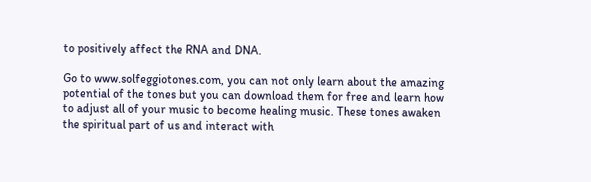to positively affect the RNA and DNA.

Go to www.solfeggiotones.com, you can not only learn about the amazing potential of the tones but you can download them for free and learn how to adjust all of your music to become healing music. These tones awaken the spiritual part of us and interact with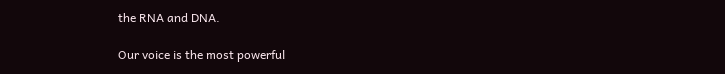the RNA and DNA.

Our voice is the most powerful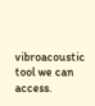vibroacoustic tool we can access.